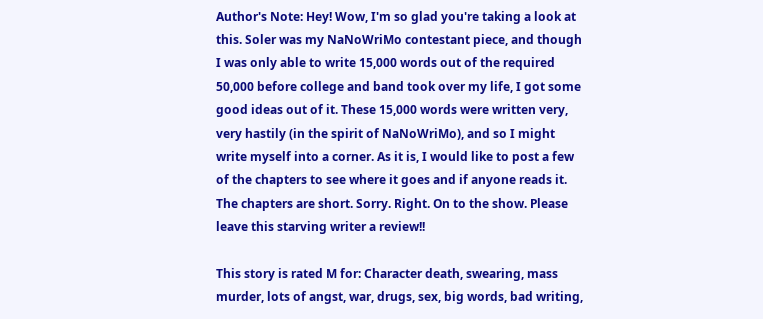Author's Note: Hey! Wow, I'm so glad you're taking a look at this. Soler was my NaNoWriMo contestant piece, and though I was only able to write 15,000 words out of the required 50,000 before college and band took over my life, I got some good ideas out of it. These 15,000 words were written very, very hastily (in the spirit of NaNoWriMo), and so I might write myself into a corner. As it is, I would like to post a few of the chapters to see where it goes and if anyone reads it. The chapters are short. Sorry. Right. On to the show. Please leave this starving writer a review!!

This story is rated M for: Character death, swearing, mass murder, lots of angst, war, drugs, sex, big words, bad writing,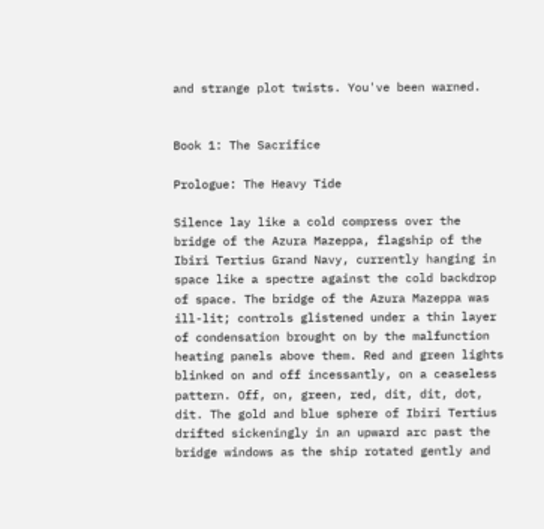and strange plot twists. You've been warned.


Book 1: The Sacrifice

Prologue: The Heavy Tide

Silence lay like a cold compress over the bridge of the Azura Mazeppa, flagship of the Ibiri Tertius Grand Navy, currently hanging in space like a spectre against the cold backdrop of space. The bridge of the Azura Mazeppa was ill-lit; controls glistened under a thin layer of condensation brought on by the malfunction heating panels above them. Red and green lights blinked on and off incessantly, on a ceaseless pattern. Off, on, green, red, dit, dit, dot, dit. The gold and blue sphere of Ibiri Tertius drifted sickeningly in an upward arc past the bridge windows as the ship rotated gently and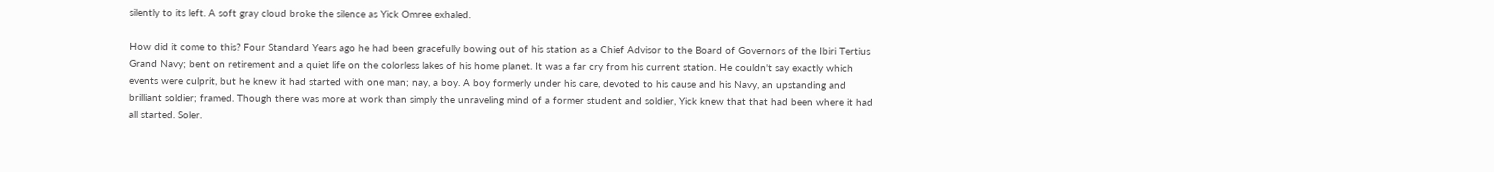silently to its left. A soft gray cloud broke the silence as Yick Omree exhaled.

How did it come to this? Four Standard Years ago he had been gracefully bowing out of his station as a Chief Advisor to the Board of Governors of the Ibiri Tertius Grand Navy; bent on retirement and a quiet life on the colorless lakes of his home planet. It was a far cry from his current station. He couldn't say exactly which events were culprit, but he knew it had started with one man; nay, a boy. A boy formerly under his care, devoted to his cause and his Navy, an upstanding and brilliant soldier; framed. Though there was more at work than simply the unraveling mind of a former student and soldier, Yick knew that that had been where it had all started. Soler.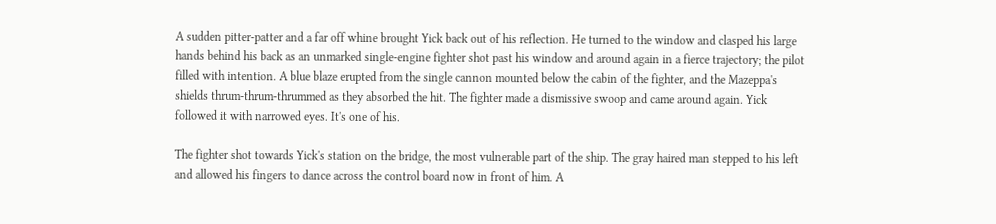A sudden pitter-patter and a far off whine brought Yick back out of his reflection. He turned to the window and clasped his large hands behind his back as an unmarked single-engine fighter shot past his window and around again in a fierce trajectory; the pilot filled with intention. A blue blaze erupted from the single cannon mounted below the cabin of the fighter, and the Mazeppa's shields thrum-thrum-thrummed as they absorbed the hit. The fighter made a dismissive swoop and came around again. Yick followed it with narrowed eyes. It's one of his.

The fighter shot towards Yick's station on the bridge, the most vulnerable part of the ship. The gray haired man stepped to his left and allowed his fingers to dance across the control board now in front of him. A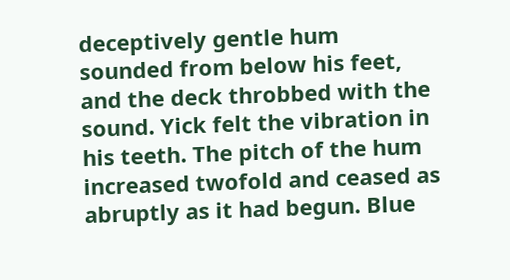deceptively gentle hum sounded from below his feet, and the deck throbbed with the sound. Yick felt the vibration in his teeth. The pitch of the hum increased twofold and ceased as abruptly as it had begun. Blue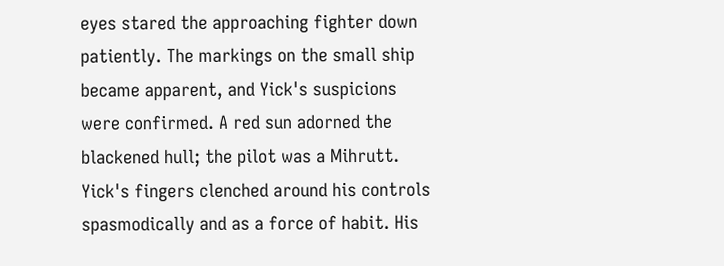eyes stared the approaching fighter down patiently. The markings on the small ship became apparent, and Yick's suspicions were confirmed. A red sun adorned the blackened hull; the pilot was a Mihrutt. Yick's fingers clenched around his controls spasmodically and as a force of habit. His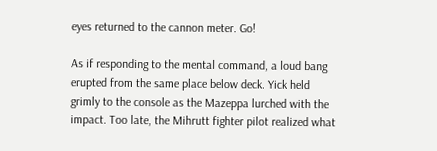eyes returned to the cannon meter. Go!

As if responding to the mental command, a loud bang erupted from the same place below deck. Yick held grimly to the console as the Mazeppa lurched with the impact. Too late, the Mihrutt fighter pilot realized what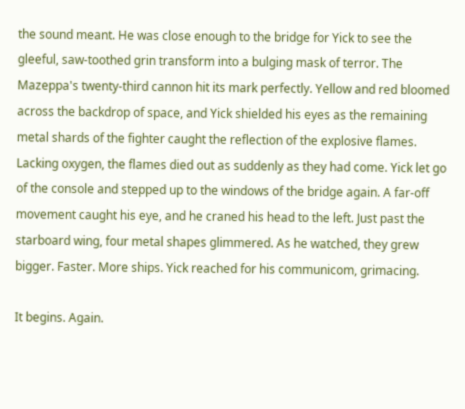the sound meant. He was close enough to the bridge for Yick to see the gleeful, saw-toothed grin transform into a bulging mask of terror. The Mazeppa's twenty-third cannon hit its mark perfectly. Yellow and red bloomed across the backdrop of space, and Yick shielded his eyes as the remaining metal shards of the fighter caught the reflection of the explosive flames. Lacking oxygen, the flames died out as suddenly as they had come. Yick let go of the console and stepped up to the windows of the bridge again. A far-off movement caught his eye, and he craned his head to the left. Just past the starboard wing, four metal shapes glimmered. As he watched, they grew bigger. Faster. More ships. Yick reached for his communicom, grimacing.

It begins. Again.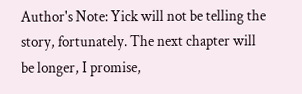Author's Note: Yick will not be telling the story, fortunately. The next chapter will be longer, I promise,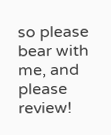so please bear with me, and please review!